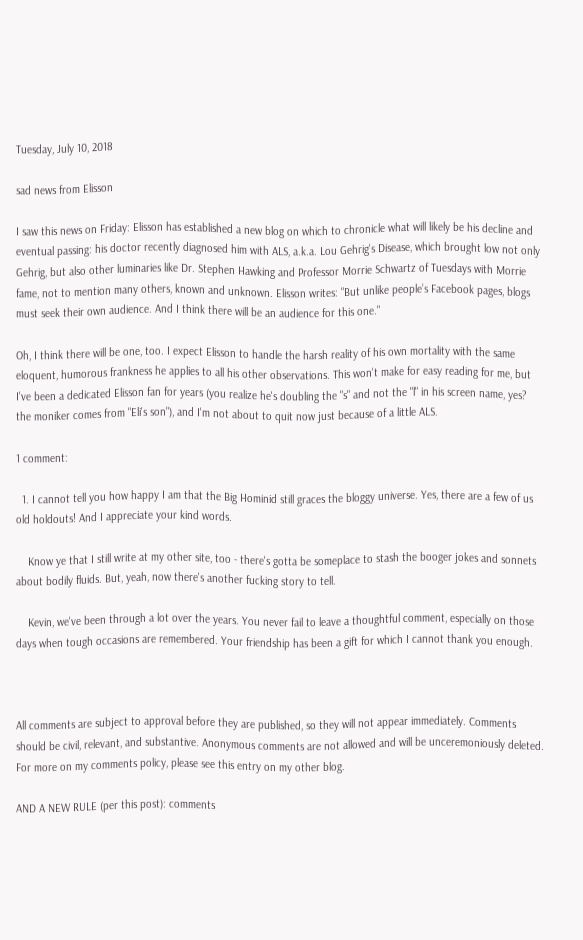Tuesday, July 10, 2018

sad news from Elisson

I saw this news on Friday: Elisson has established a new blog on which to chronicle what will likely be his decline and eventual passing: his doctor recently diagnosed him with ALS, a.k.a. Lou Gehrig's Disease, which brought low not only Gehrig, but also other luminaries like Dr. Stephen Hawking and Professor Morrie Schwartz of Tuesdays with Morrie fame, not to mention many others, known and unknown. Elisson writes: "But unlike people’s Facebook pages, blogs must seek their own audience. And I think there will be an audience for this one."

Oh, I think there will be one, too. I expect Elisson to handle the harsh reality of his own mortality with the same eloquent, humorous frankness he applies to all his other observations. This won't make for easy reading for me, but I've been a dedicated Elisson fan for years (you realize he's doubling the "s" and not the "l" in his screen name, yes? the moniker comes from "Eli's son"), and I'm not about to quit now just because of a little ALS.

1 comment:

  1. I cannot tell you how happy I am that the Big Hominid still graces the bloggy universe. Yes, there are a few of us old holdouts! And I appreciate your kind words.

    Know ye that I still write at my other site, too - there's gotta be someplace to stash the booger jokes and sonnets about bodily fluids. But, yeah, now there's another fucking story to tell.

    Kevin, we've been through a lot over the years. You never fail to leave a thoughtful comment, especially on those days when tough occasions are remembered. Your friendship has been a gift for which I cannot thank you enough.



All comments are subject to approval before they are published, so they will not appear immediately. Comments should be civil, relevant, and substantive. Anonymous comments are not allowed and will be unceremoniously deleted. For more on my comments policy, please see this entry on my other blog.

AND A NEW RULE (per this post): comments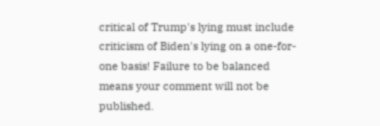critical of Trump's lying must include criticism of Biden's lying on a one-for-one basis! Failure to be balanced means your comment will not be published.